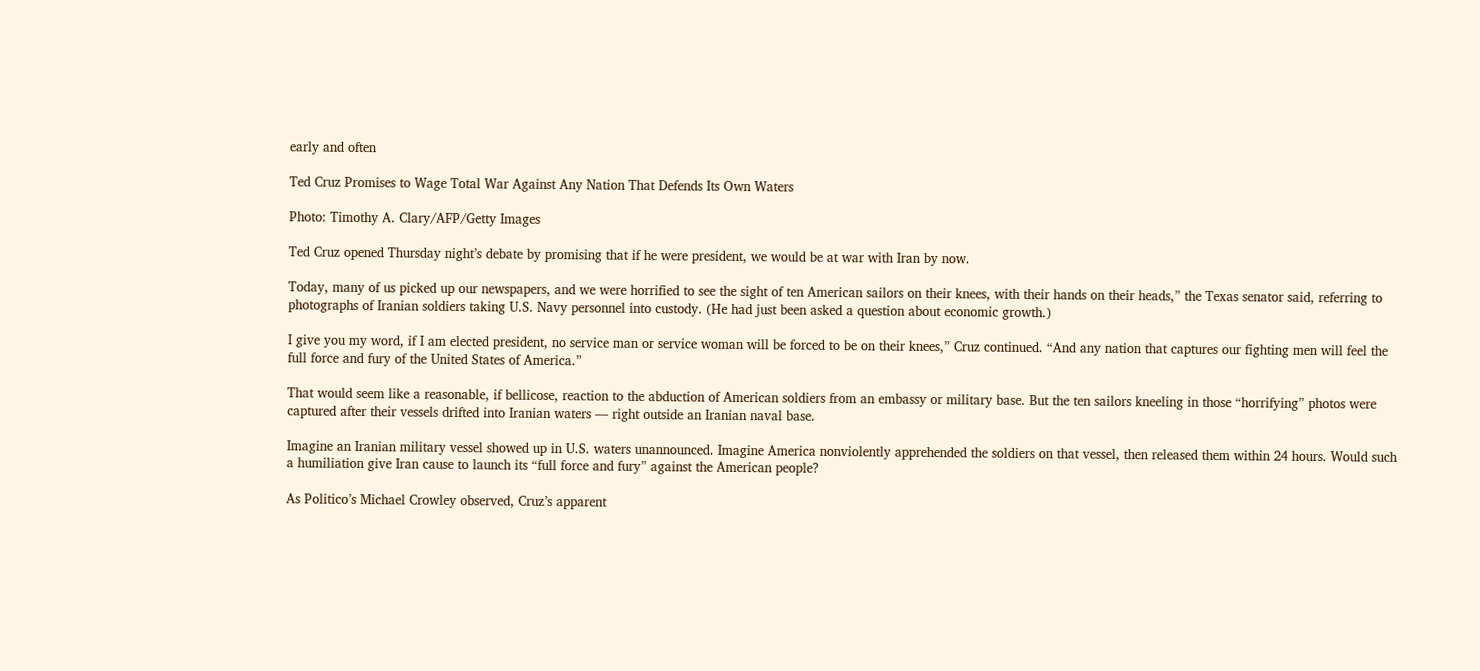early and often

Ted Cruz Promises to Wage Total War Against Any Nation That Defends Its Own Waters

Photo: Timothy A. Clary/AFP/Getty Images

Ted Cruz opened Thursday night’s debate by promising that if he were president, we would be at war with Iran by now.

Today, many of us picked up our newspapers, and we were horrified to see the sight of ten American sailors on their knees, with their hands on their heads,” the Texas senator said, referring to photographs of Iranian soldiers taking U.S. Navy personnel into custody. (He had just been asked a question about economic growth.)

I give you my word, if I am elected president, no service man or service woman will be forced to be on their knees,” Cruz continued. “And any nation that captures our fighting men will feel the full force and fury of the United States of America.”

That would seem like a reasonable, if bellicose, reaction to the abduction of American soldiers from an embassy or military base. But the ten sailors kneeling in those “horrifying” photos were captured after their vessels drifted into Iranian waters — right outside an Iranian naval base.

Imagine an Iranian military vessel showed up in U.S. waters unannounced. Imagine America nonviolently apprehended the soldiers on that vessel, then released them within 24 hours. Would such a humiliation give Iran cause to launch its “full force and fury” against the American people?

As Politico’s Michael Crowley observed, Cruz’s apparent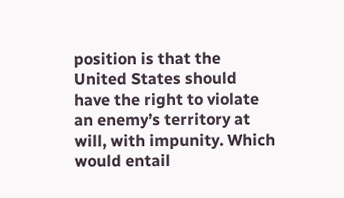position is that the United States should have the right to violate an enemy’s territory at will, with impunity. Which would entail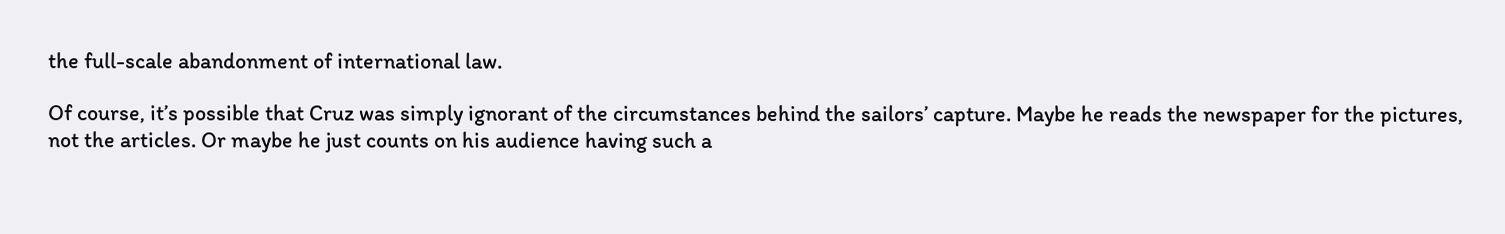the full-scale abandonment of international law.

Of course, it’s possible that Cruz was simply ignorant of the circumstances behind the sailors’ capture. Maybe he reads the newspaper for the pictures, not the articles. Or maybe he just counts on his audience having such a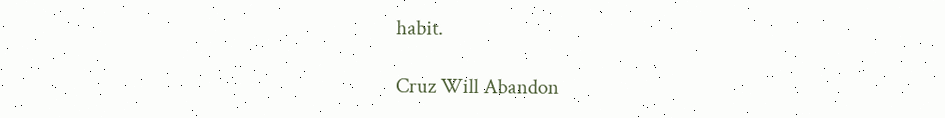habit.

Cruz Will Abandon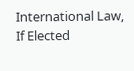International Law, If Elected